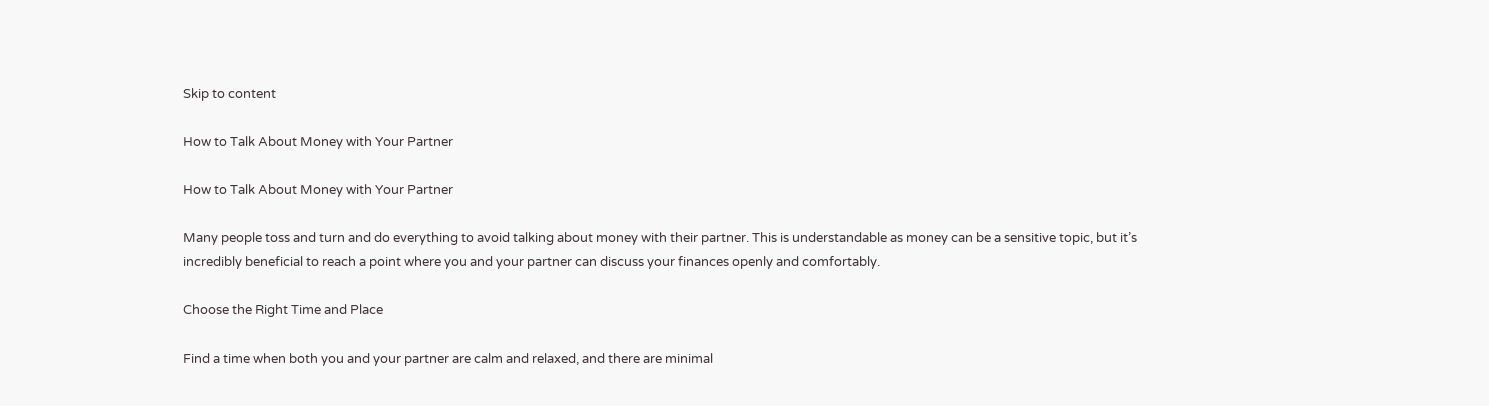Skip to content

How to Talk About Money with Your Partner

How to Talk About Money with Your Partner

Many people toss and turn and do everything to avoid talking about money with their partner. This is understandable as money can be a sensitive topic, but it’s incredibly beneficial to reach a point where you and your partner can discuss your finances openly and comfortably.

Choose the Right Time and Place

Find a time when both you and your partner are calm and relaxed, and there are minimal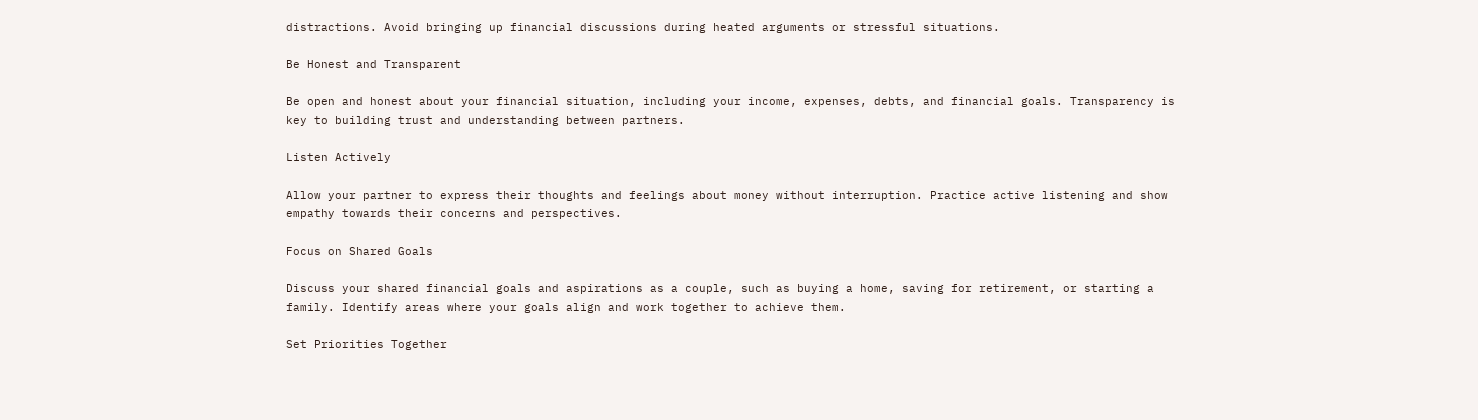distractions. Avoid bringing up financial discussions during heated arguments or stressful situations.

Be Honest and Transparent

Be open and honest about your financial situation, including your income, expenses, debts, and financial goals. Transparency is key to building trust and understanding between partners.

Listen Actively

Allow your partner to express their thoughts and feelings about money without interruption. Practice active listening and show empathy towards their concerns and perspectives.

Focus on Shared Goals

Discuss your shared financial goals and aspirations as a couple, such as buying a home, saving for retirement, or starting a family. Identify areas where your goals align and work together to achieve them.

Set Priorities Together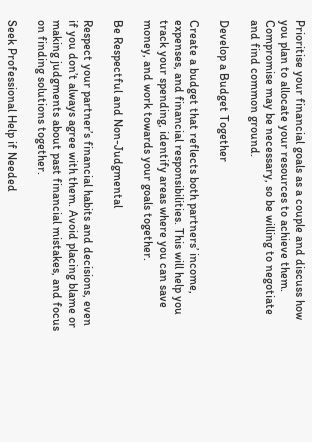Prioritise your financial goals as a couple and discuss how you plan to allocate your resources to achieve them. Compromise may be necessary, so be willing to negotiate and find common ground.

Develop a Budget Together

Create a budget that reflects both partners’ income, expenses, and financial responsibilities. This will help you track your spending, identify areas where you can save money, and work towards your goals together.

Be Respectful and Non-Judgmental

Respect your partner’s financial habits and decisions, even if you don’t always agree with them. Avoid placing blame or making judgments about past financial mistakes, and focus on finding solutions together.

Seek Professional Help if Needed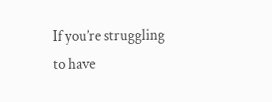If you’re struggling to have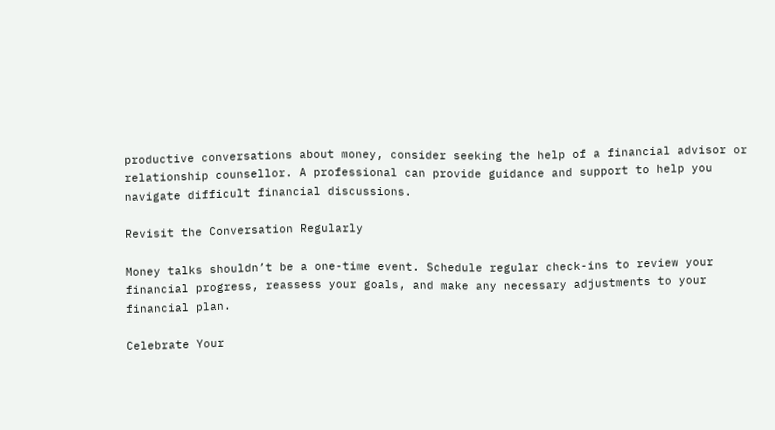productive conversations about money, consider seeking the help of a financial advisor or relationship counsellor. A professional can provide guidance and support to help you navigate difficult financial discussions.

Revisit the Conversation Regularly

Money talks shouldn’t be a one-time event. Schedule regular check-ins to review your financial progress, reassess your goals, and make any necessary adjustments to your financial plan.

Celebrate Your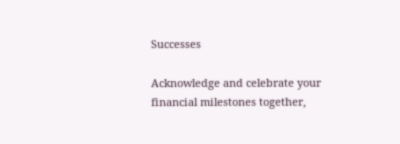Successes

Acknowledge and celebrate your financial milestones together,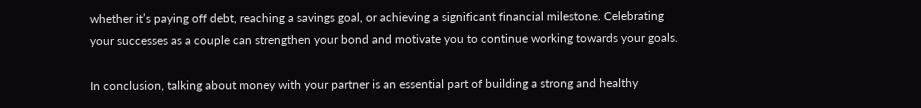whether it’s paying off debt, reaching a savings goal, or achieving a significant financial milestone. Celebrating your successes as a couple can strengthen your bond and motivate you to continue working towards your goals.

In conclusion, talking about money with your partner is an essential part of building a strong and healthy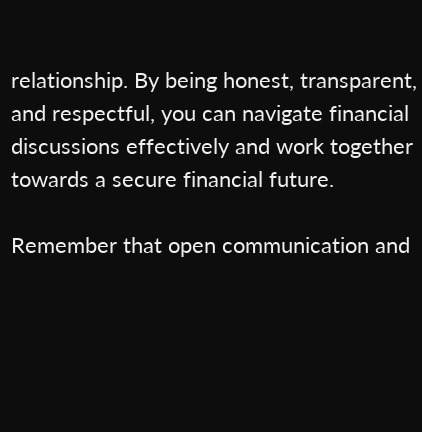relationship. By being honest, transparent, and respectful, you can navigate financial discussions effectively and work together towards a secure financial future.

Remember that open communication and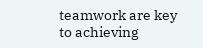teamwork are key to achieving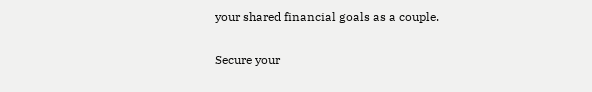your shared financial goals as a couple.

Secure your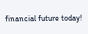financial future today!